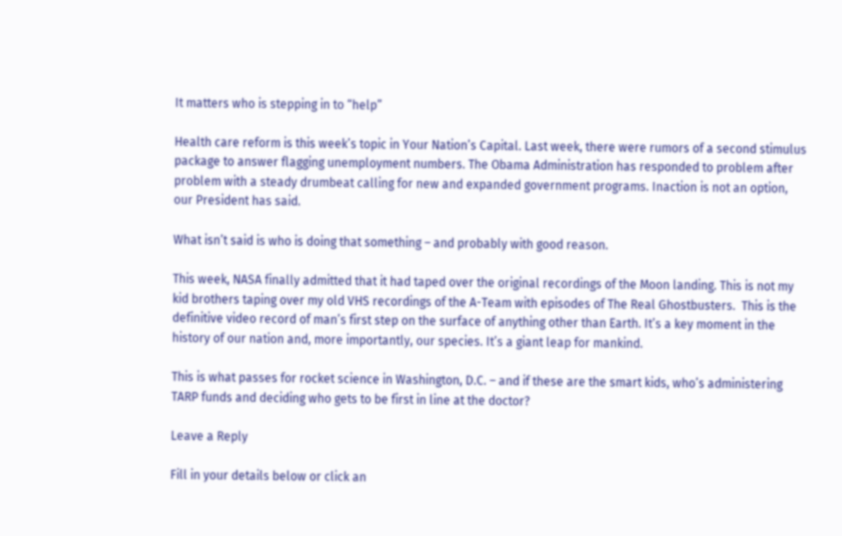It matters who is stepping in to “help”

Health care reform is this week’s topic in Your Nation’s Capital. Last week, there were rumors of a second stimulus package to answer flagging unemployment numbers. The Obama Administration has responded to problem after problem with a steady drumbeat calling for new and expanded government programs. Inaction is not an option, our President has said.

What isn’t said is who is doing that something – and probably with good reason.

This week, NASA finally admitted that it had taped over the original recordings of the Moon landing. This is not my kid brothers taping over my old VHS recordings of the A-Team with episodes of The Real Ghostbusters.  This is the definitive video record of man’s first step on the surface of anything other than Earth. It’s a key moment in the history of our nation and, more importantly, our species. It’s a giant leap for mankind.

This is what passes for rocket science in Washington, D.C. – and if these are the smart kids, who’s administering TARP funds and deciding who gets to be first in line at the doctor?

Leave a Reply

Fill in your details below or click an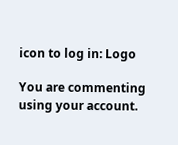icon to log in: Logo

You are commenting using your account.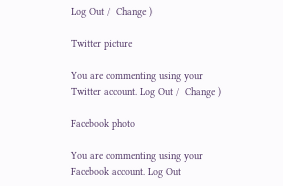Log Out /  Change )

Twitter picture

You are commenting using your Twitter account. Log Out /  Change )

Facebook photo

You are commenting using your Facebook account. Log Out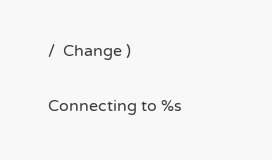/  Change )

Connecting to %s